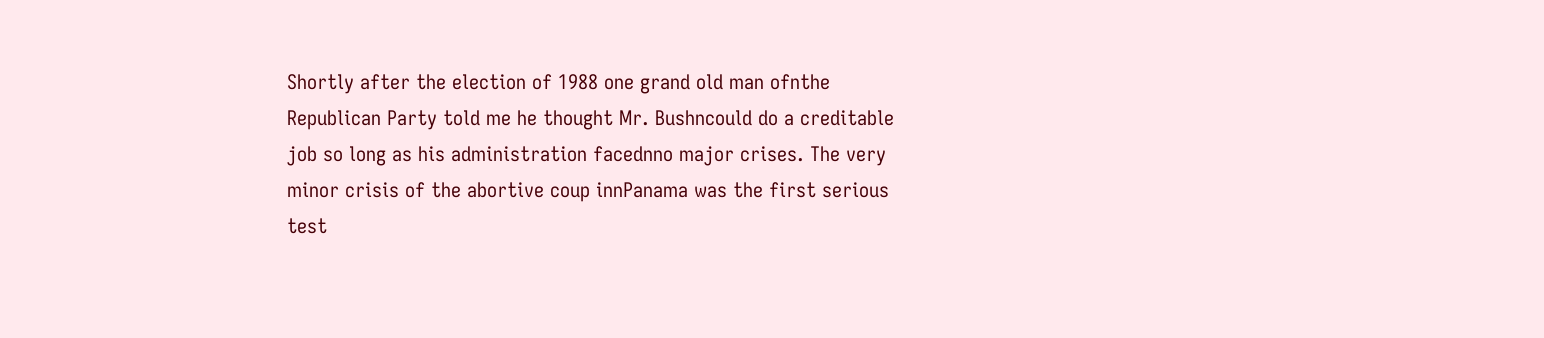Shortly after the election of 1988 one grand old man ofnthe Republican Party told me he thought Mr. Bushncould do a creditable job so long as his administration facednno major crises. The very minor crisis of the abortive coup innPanama was the first serious test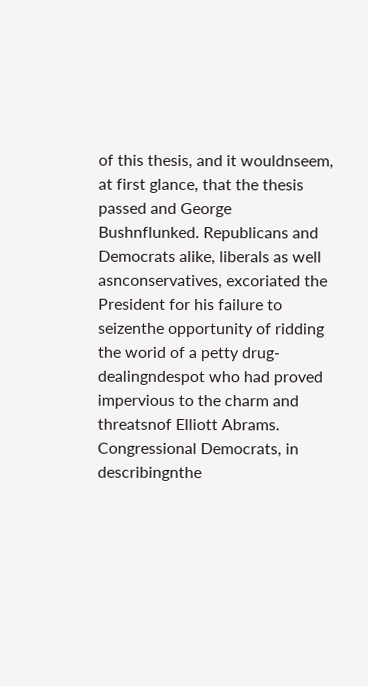of this thesis, and it wouldnseem, at first glance, that the thesis passed and George Bushnflunked. Republicans and Democrats alike, liberals as well asnconservatives, excoriated the President for his failure to seizenthe opportunity of ridding the worid of a petty drug-dealingndespot who had proved impervious to the charm and threatsnof Elliott Abrams. Congressional Democrats, in describingnthe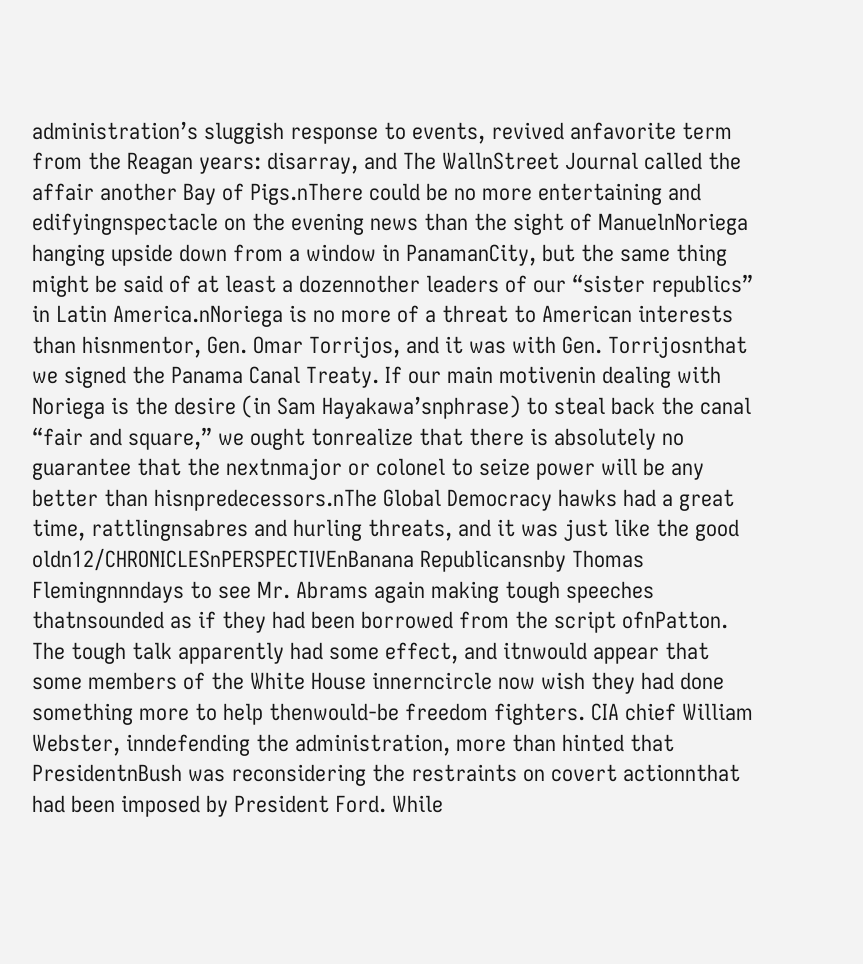administration’s sluggish response to events, revived anfavorite term from the Reagan years: disarray, and The WallnStreet Journal called the affair another Bay of Pigs.nThere could be no more entertaining and edifyingnspectacle on the evening news than the sight of ManuelnNoriega hanging upside down from a window in PanamanCity, but the same thing might be said of at least a dozennother leaders of our “sister republics” in Latin America.nNoriega is no more of a threat to American interests than hisnmentor, Gen. Omar Torrijos, and it was with Gen. Torrijosnthat we signed the Panama Canal Treaty. If our main motivenin dealing with Noriega is the desire (in Sam Hayakawa’snphrase) to steal back the canal “fair and square,” we ought tonrealize that there is absolutely no guarantee that the nextnmajor or colonel to seize power will be any better than hisnpredecessors.nThe Global Democracy hawks had a great time, rattlingnsabres and hurling threats, and it was just like the good oldn12/CHRONICLESnPERSPECTIVEnBanana Republicansnby Thomas Flemingnnndays to see Mr. Abrams again making tough speeches thatnsounded as if they had been borrowed from the script ofnPatton. The tough talk apparently had some effect, and itnwould appear that some members of the White House innerncircle now wish they had done something more to help thenwould-be freedom fighters. CIA chief William Webster, inndefending the administration, more than hinted that PresidentnBush was reconsidering the restraints on covert actionnthat had been imposed by President Ford. While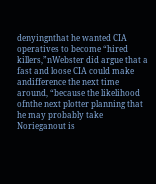denyingnthat he wanted CIA operatives to become “hired killers,”nWebster did argue that a fast and loose CIA could make andifference the next time around, “because the likelihood ofnthe next plotter planning that he may probably take Norieganout is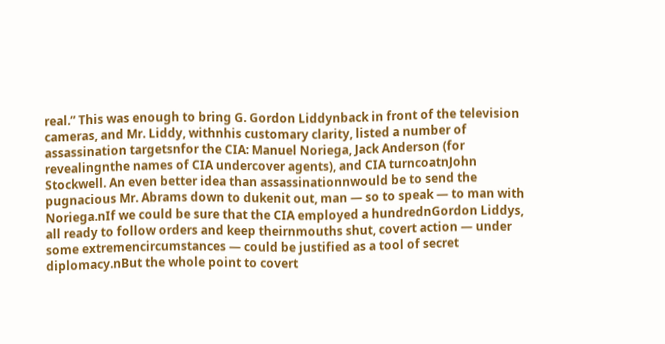real.” This was enough to bring G. Gordon Liddynback in front of the television cameras, and Mr. Liddy, withnhis customary clarity, listed a number of assassination targetsnfor the CIA: Manuel Noriega, Jack Anderson (for revealingnthe names of CIA undercover agents), and CIA turncoatnJohn Stockwell. An even better idea than assassinationnwould be to send the pugnacious Mr. Abrams down to dukenit out, man — so to speak — to man with Noriega.nIf we could be sure that the CIA employed a hundrednGordon Liddys, all ready to follow orders and keep theirnmouths shut, covert action — under some extremencircumstances — could be justified as a tool of secret diplomacy.nBut the whole point to covert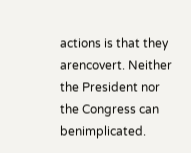actions is that they arencovert. Neither the President nor the Congress can benimplicated.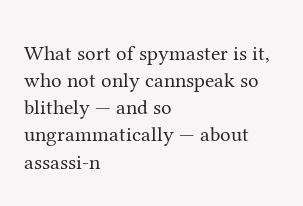What sort of spymaster is it, who not only cannspeak so blithely — and so ungrammatically — about assassi-n